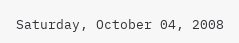Saturday, October 04, 2008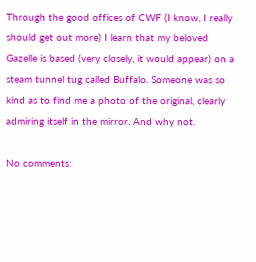Through the good offices of CWF (I know, I really should get out more) I learn that my beloved Gazelle is based (very closely, it would appear) on a steam tunnel tug called Buffalo. Someone was so kind as to find me a photo of the original, clearly admiring itself in the mirror. And why not.

No comments: